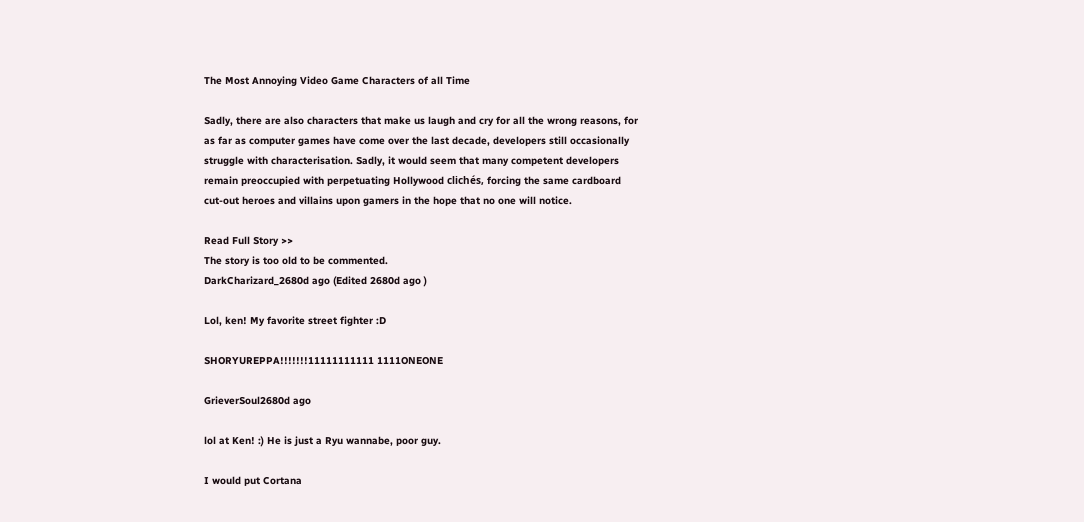The Most Annoying Video Game Characters of all Time

Sadly, there are also characters that make us laugh and cry for all the wrong reasons, for as far as computer games have come over the last decade, developers still occasionally struggle with characterisation. Sadly, it would seem that many competent developers remain preoccupied with perpetuating Hollywood clichés, forcing the same cardboard cut-out heroes and villains upon gamers in the hope that no one will notice.

Read Full Story >>
The story is too old to be commented.
DarkCharizard_2680d ago (Edited 2680d ago )

Lol, ken! My favorite street fighter :D

SHORYUREPPA!!!!!!!11111111111 1111ONEONE

GrieverSoul2680d ago

lol at Ken! :) He is just a Ryu wannabe, poor guy.

I would put Cortana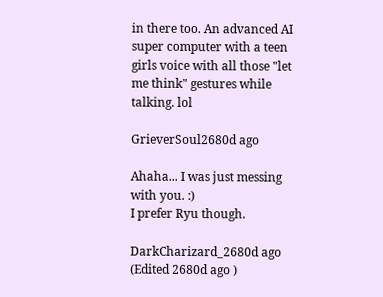in there too. An advanced AI super computer with a teen girls voice with all those "let me think" gestures while talking. lol

GrieverSoul2680d ago

Ahaha... I was just messing with you. :)
I prefer Ryu though.

DarkCharizard_2680d ago (Edited 2680d ago )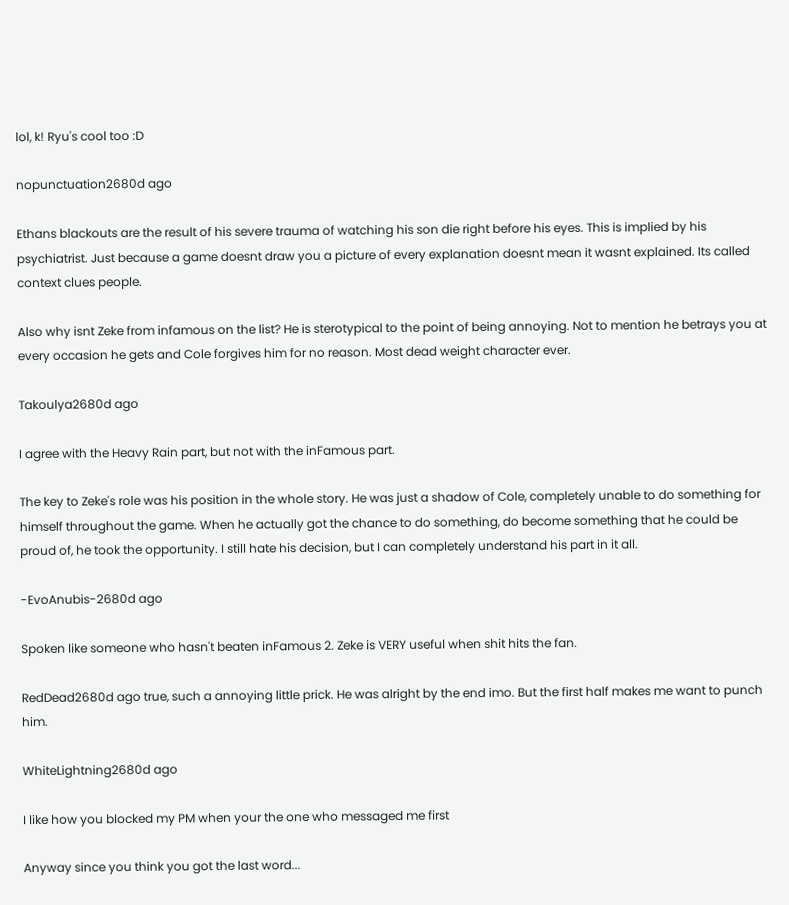lol, k! Ryu's cool too :D

nopunctuation2680d ago

Ethans blackouts are the result of his severe trauma of watching his son die right before his eyes. This is implied by his psychiatrist. Just because a game doesnt draw you a picture of every explanation doesnt mean it wasnt explained. Its called context clues people.

Also why isnt Zeke from infamous on the list? He is sterotypical to the point of being annoying. Not to mention he betrays you at every occasion he gets and Cole forgives him for no reason. Most dead weight character ever.

Takoulya2680d ago

I agree with the Heavy Rain part, but not with the inFamous part.

The key to Zeke's role was his position in the whole story. He was just a shadow of Cole, completely unable to do something for himself throughout the game. When he actually got the chance to do something, do become something that he could be proud of, he took the opportunity. I still hate his decision, but I can completely understand his part in it all.

-EvoAnubis-2680d ago

Spoken like someone who hasn't beaten inFamous 2. Zeke is VERY useful when shit hits the fan.

RedDead2680d ago true, such a annoying little prick. He was alright by the end imo. But the first half makes me want to punch him.

WhiteLightning2680d ago

I like how you blocked my PM when your the one who messaged me first

Anyway since you think you got the last word...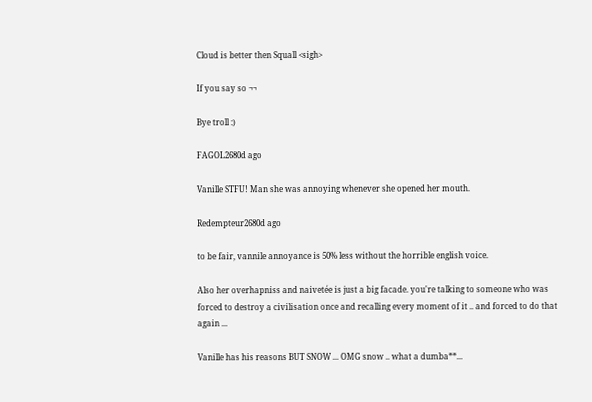Cloud is better then Squall <sigh>

If you say so ¬¬

Bye troll :)

FAGOL2680d ago

Vanille STFU! Man she was annoying whenever she opened her mouth.

Redempteur2680d ago

to be fair, vannile annoyance is 50% less without the horrible english voice.

Also her overhapniss and naivetée is just a big facade. you're talking to someone who was forced to destroy a civilisation once and recalling every moment of it .. and forced to do that again ...

Vanille has his reasons BUT SNOW ... OMG snow .. what a dumba**...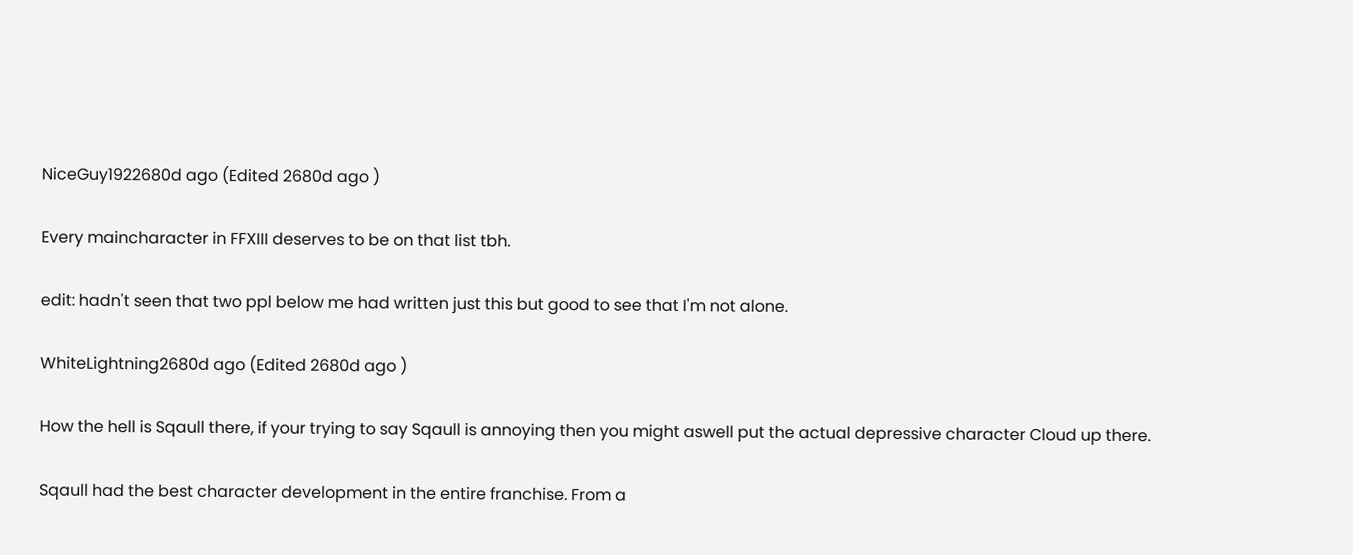NiceGuy1922680d ago (Edited 2680d ago )

Every maincharacter in FFXIII deserves to be on that list tbh.

edit: hadn't seen that two ppl below me had written just this but good to see that I'm not alone.

WhiteLightning2680d ago (Edited 2680d ago )

How the hell is Sqaull there, if your trying to say Sqaull is annoying then you might aswell put the actual depressive character Cloud up there.

Sqaull had the best character development in the entire franchise. From a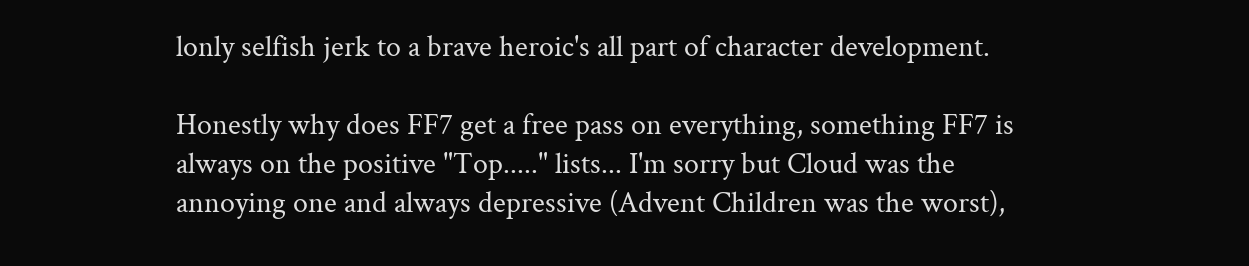lonly selfish jerk to a brave heroic's all part of character development.

Honestly why does FF7 get a free pass on everything, something FF7 is always on the positive "Top....." lists... I'm sorry but Cloud was the annoying one and always depressive (Advent Children was the worst),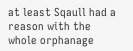at least Sqaull had a reason with the whole orphanage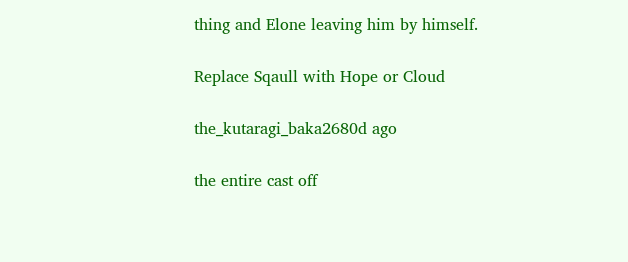thing and Elone leaving him by himself.

Replace Sqaull with Hope or Cloud

the_kutaragi_baka2680d ago

the entire cast off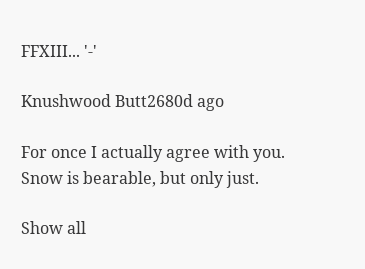FFXIII... '-'

Knushwood Butt2680d ago

For once I actually agree with you. Snow is bearable, but only just.

Show all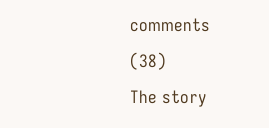comments (38)
The story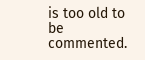is too old to be commented.